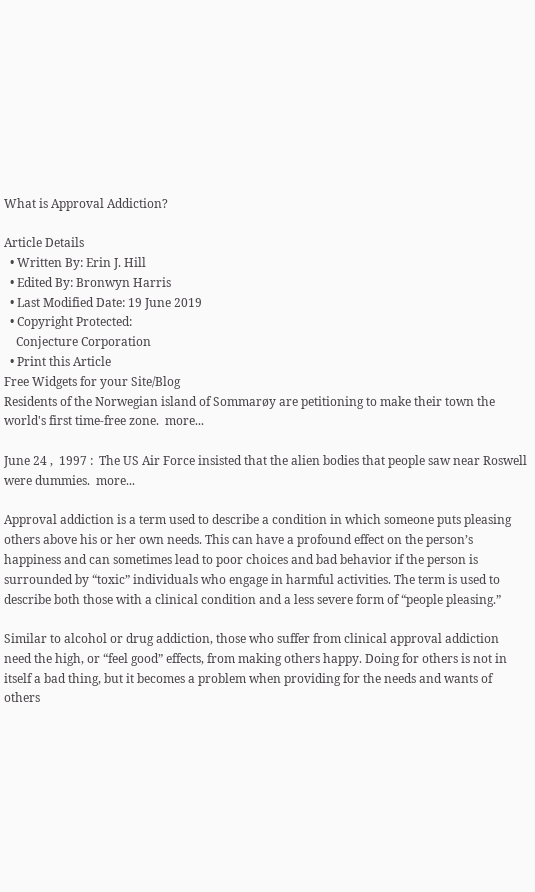What is Approval Addiction?

Article Details
  • Written By: Erin J. Hill
  • Edited By: Bronwyn Harris
  • Last Modified Date: 19 June 2019
  • Copyright Protected:
    Conjecture Corporation
  • Print this Article
Free Widgets for your Site/Blog
Residents of the Norwegian island of Sommarøy are petitioning to make their town the world's first time-free zone.  more...

June 24 ,  1997 :  The US Air Force insisted that the alien bodies that people saw near Roswell were dummies.  more...

Approval addiction is a term used to describe a condition in which someone puts pleasing others above his or her own needs. This can have a profound effect on the person’s happiness and can sometimes lead to poor choices and bad behavior if the person is surrounded by “toxic” individuals who engage in harmful activities. The term is used to describe both those with a clinical condition and a less severe form of “people pleasing.”

Similar to alcohol or drug addiction, those who suffer from clinical approval addiction need the high, or “feel good” effects, from making others happy. Doing for others is not in itself a bad thing, but it becomes a problem when providing for the needs and wants of others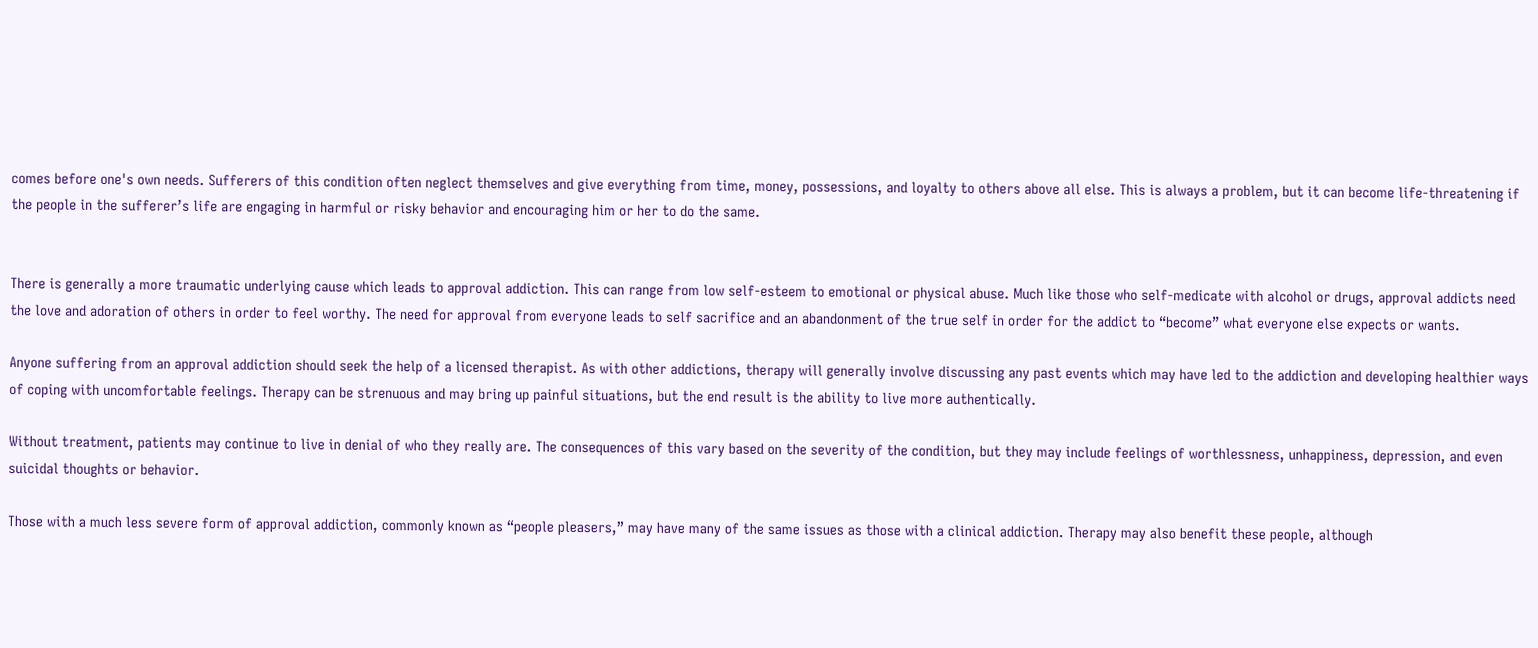comes before one's own needs. Sufferers of this condition often neglect themselves and give everything from time, money, possessions, and loyalty to others above all else. This is always a problem, but it can become life-threatening if the people in the sufferer’s life are engaging in harmful or risky behavior and encouraging him or her to do the same.


There is generally a more traumatic underlying cause which leads to approval addiction. This can range from low self-esteem to emotional or physical abuse. Much like those who self-medicate with alcohol or drugs, approval addicts need the love and adoration of others in order to feel worthy. The need for approval from everyone leads to self sacrifice and an abandonment of the true self in order for the addict to “become” what everyone else expects or wants.

Anyone suffering from an approval addiction should seek the help of a licensed therapist. As with other addictions, therapy will generally involve discussing any past events which may have led to the addiction and developing healthier ways of coping with uncomfortable feelings. Therapy can be strenuous and may bring up painful situations, but the end result is the ability to live more authentically.

Without treatment, patients may continue to live in denial of who they really are. The consequences of this vary based on the severity of the condition, but they may include feelings of worthlessness, unhappiness, depression, and even suicidal thoughts or behavior.

Those with a much less severe form of approval addiction, commonly known as “people pleasers,” may have many of the same issues as those with a clinical addiction. Therapy may also benefit these people, although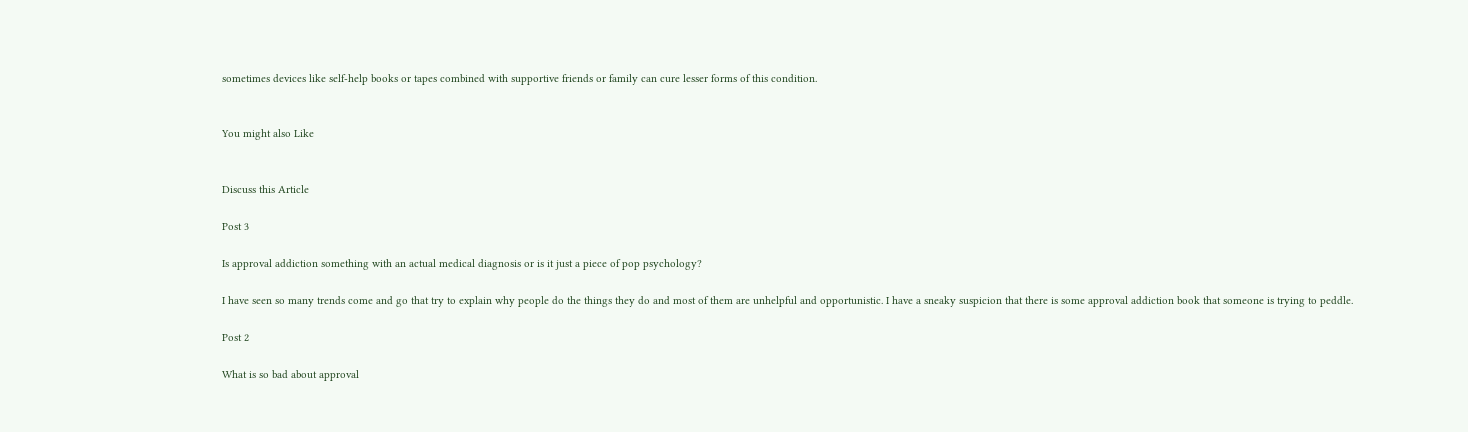sometimes devices like self-help books or tapes combined with supportive friends or family can cure lesser forms of this condition.


You might also Like


Discuss this Article

Post 3

Is approval addiction something with an actual medical diagnosis or is it just a piece of pop psychology?

I have seen so many trends come and go that try to explain why people do the things they do and most of them are unhelpful and opportunistic. I have a sneaky suspicion that there is some approval addiction book that someone is trying to peddle.

Post 2

What is so bad about approval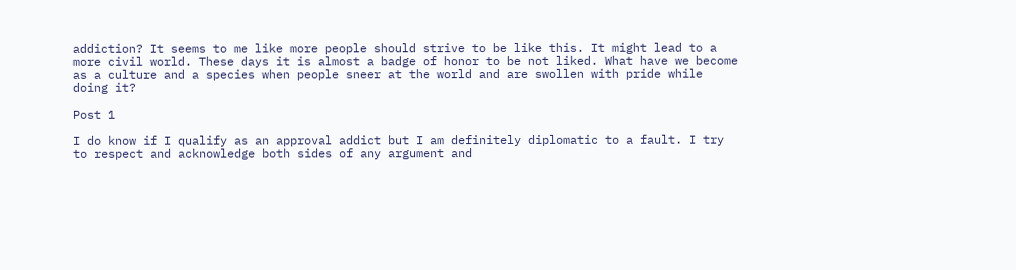addiction? It seems to me like more people should strive to be like this. It might lead to a more civil world. These days it is almost a badge of honor to be not liked. What have we become as a culture and a species when people sneer at the world and are swollen with pride while doing it?

Post 1

I do know if I qualify as an approval addict but I am definitely diplomatic to a fault. I try to respect and acknowledge both sides of any argument and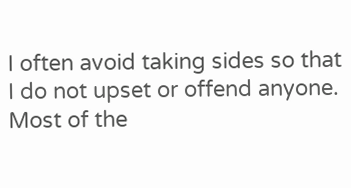I often avoid taking sides so that I do not upset or offend anyone. Most of the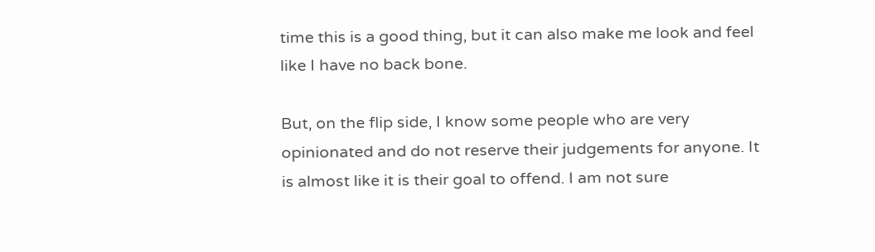time this is a good thing, but it can also make me look and feel like I have no back bone.

But, on the flip side, I know some people who are very opinionated and do not reserve their judgements for anyone. It is almost like it is their goal to offend. I am not sure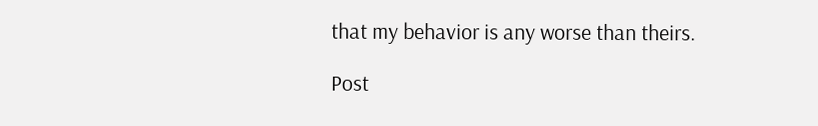that my behavior is any worse than theirs.

Post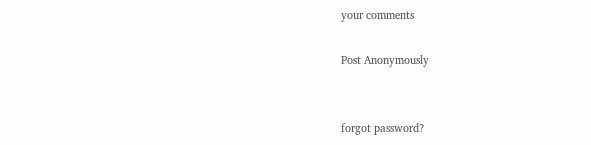your comments

Post Anonymously


forgot password?